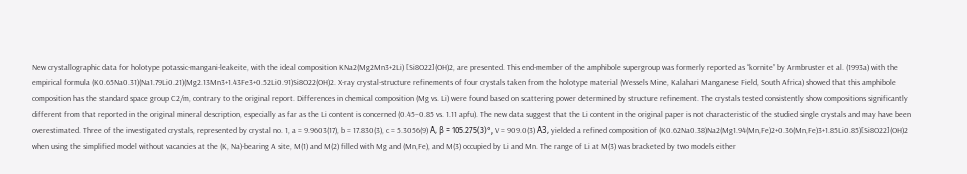New crystallographic data for holotype potassic-mangani-leakeite, with the ideal composition KNa2(Mg2Mn3+2Li) [Si8O22](OH)2, are presented. This end-member of the amphibole supergroup was formerly reported as “kornite” by Armbruster et al. (1993a) with the empirical formula (K0.65Na0.31)(Na1.79Li0.21)(Mg2.13Mn3+1.43Fe3+0.52Li0.91)Si8O22(OH)2. X-ray crystal-structure refinements of four crystals taken from the holotype material (Wessels Mine, Kalahari Manganese Field, South Africa) showed that this amphibole composition has the standard space group C2/m, contrary to the original report. Differences in chemical composition (Mg vs. Li) were found based on scattering power determined by structure refinement. The crystals tested consistently show compositions significantly different from that reported in the original mineral description, especially as far as the Li content is concerned (0.45–0.85 vs. 1.11 apfu). The new data suggest that the Li content in the original paper is not characteristic of the studied single crystals and may have been overestimated. Three of the investigated crystals, represented by crystal no. 1, a = 9.9603(17), b = 17.830(3), c = 5.3056(9) Å, β = 105.275(3)°, V = 909.0(3) Å3, yielded a refined composition of (K0.62Na0.38)Na2(Mg1.94(Mn,Fe)2+0.36(Mn,Fe)3+1.85Li0.85)[Si8O22](OH)2 when using the simplified model without vacancies at the (K, Na)-bearing A site, M(1) and M(2) filled with Mg and (Mn,Fe), and M(3) occupied by Li and Mn. The range of Li at M(3) was bracketed by two models either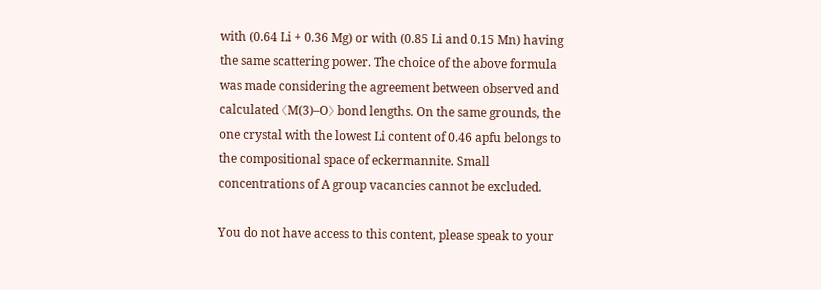with (0.64 Li + 0.36 Mg) or with (0.85 Li and 0.15 Mn) having the same scattering power. The choice of the above formula was made considering the agreement between observed and calculated 〈M(3)–O〉 bond lengths. On the same grounds, the one crystal with the lowest Li content of 0.46 apfu belongs to the compositional space of eckermannite. Small concentrations of A group vacancies cannot be excluded.

You do not have access to this content, please speak to your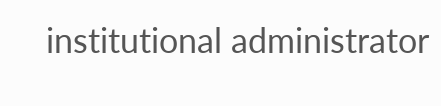institutional administrator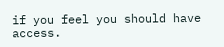if you feel you should have access.